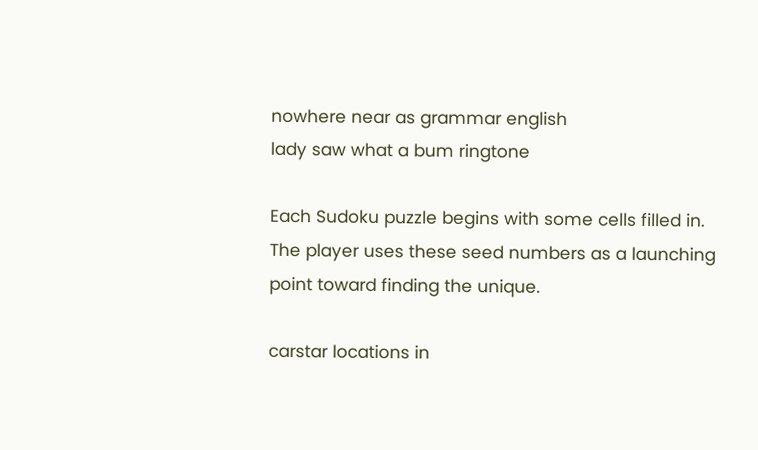nowhere near as grammar english
lady saw what a bum ringtone

Each Sudoku puzzle begins with some cells filled in. The player uses these seed numbers as a launching point toward finding the unique.

carstar locations in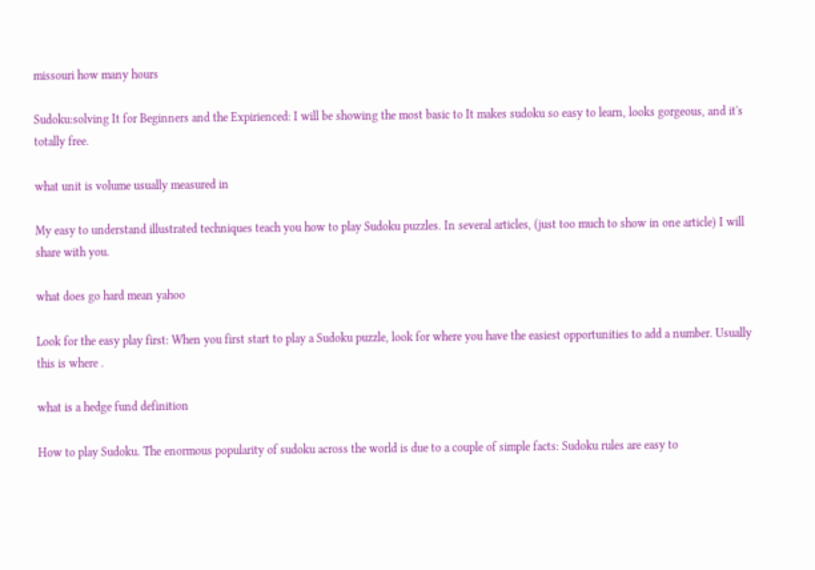missouri how many hours

Sudoku:solving It for Beginners and the Expirienced: I will be showing the most basic to It makes sudoku so easy to learn, looks gorgeous, and it's totally free.

what unit is volume usually measured in

My easy to understand illustrated techniques teach you how to play Sudoku puzzles. In several articles, (just too much to show in one article) I will share with you.

what does go hard mean yahoo

Look for the easy play first: When you first start to play a Sudoku puzzle, look for where you have the easiest opportunities to add a number. Usually this is where .

what is a hedge fund definition

How to play Sudoku. The enormous popularity of sudoku across the world is due to a couple of simple facts: Sudoku rules are easy to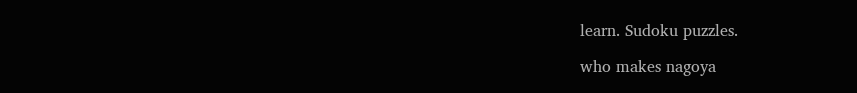learn. Sudoku puzzles.

who makes nagoya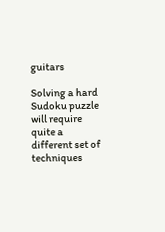guitars

Solving a hard Sudoku puzzle will require quite a different set of techniques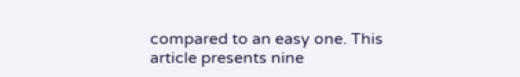compared to an easy one. This article presents nine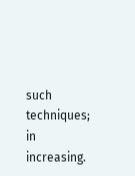such techniques; in increasing.